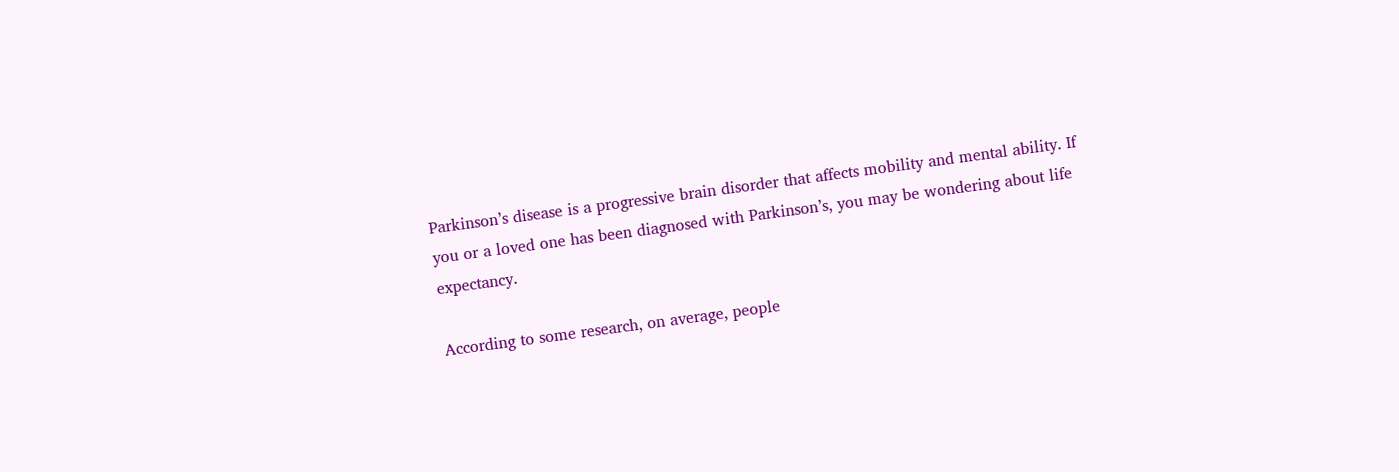Parkinson’s disease is a progressive brain disorder that affects mobility and mental ability. If you or a loved one has been diagnosed with Parkinson’s, you may be wondering about life expectancy.

According to some research, on average, people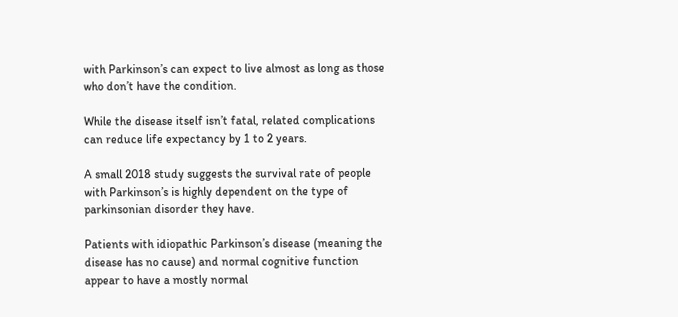with Parkinson’s can expect to live almost as long as those who don’t have the condition.

While the disease itself isn’t fatal, related complications can reduce life expectancy by 1 to 2 years.

A small 2018 study suggests the survival rate of people with Parkinson’s is highly dependent on the type of parkinsonian disorder they have.

Patients with idiopathic Parkinson’s disease (meaning the disease has no cause) and normal cognitive function appear to have a mostly normal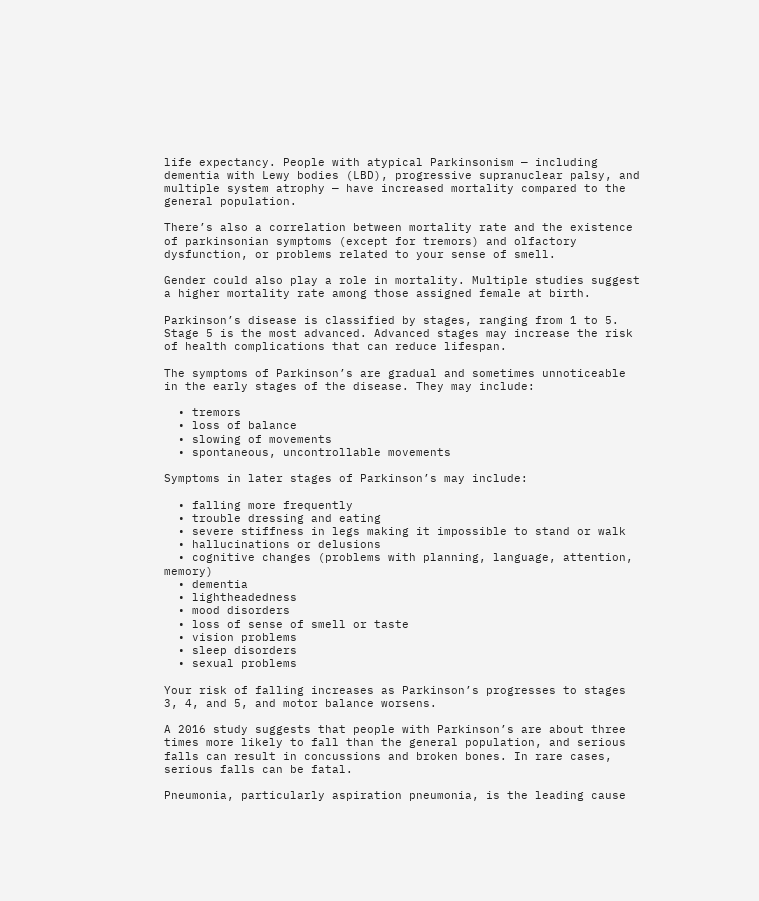life expectancy. People with atypical Parkinsonism — including dementia with Lewy bodies (LBD), progressive supranuclear palsy, and multiple system atrophy — have increased mortality compared to the general population.

There’s also a correlation between mortality rate and the existence of parkinsonian symptoms (except for tremors) and olfactory dysfunction, or problems related to your sense of smell.

Gender could also play a role in mortality. Multiple studies suggest a higher mortality rate among those assigned female at birth.

Parkinson’s disease is classified by stages, ranging from 1 to 5. Stage 5 is the most advanced. Advanced stages may increase the risk of health complications that can reduce lifespan.

The symptoms of Parkinson’s are gradual and sometimes unnoticeable in the early stages of the disease. They may include:

  • tremors
  • loss of balance
  • slowing of movements
  • spontaneous, uncontrollable movements

Symptoms in later stages of Parkinson’s may include:

  • falling more frequently
  • trouble dressing and eating
  • severe stiffness in legs making it impossible to stand or walk
  • hallucinations or delusions
  • cognitive changes (problems with planning, language, attention, memory)
  • dementia
  • lightheadedness
  • mood disorders
  • loss of sense of smell or taste
  • vision problems
  • sleep disorders
  • sexual problems

Your risk of falling increases as Parkinson’s progresses to stages 3, 4, and 5, and motor balance worsens.

A 2016 study suggests that people with Parkinson’s are about three times more likely to fall than the general population, and serious falls can result in concussions and broken bones. In rare cases, serious falls can be fatal.

Pneumonia, particularly aspiration pneumonia, is the leading cause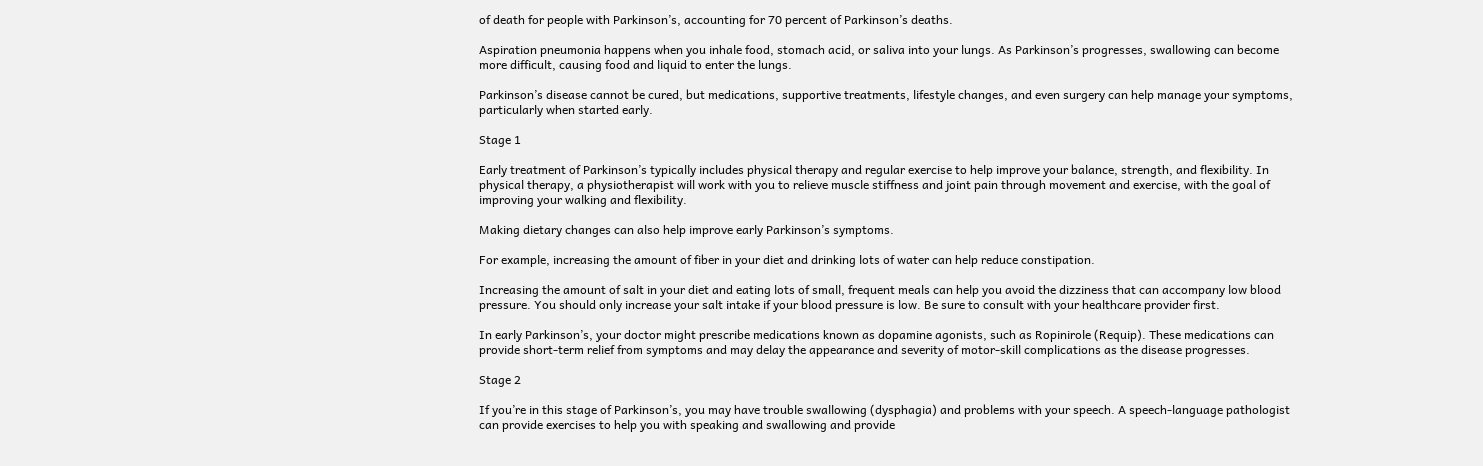of death for people with Parkinson’s, accounting for 70 percent of Parkinson’s deaths.

Aspiration pneumonia happens when you inhale food, stomach acid, or saliva into your lungs. As Parkinson’s progresses, swallowing can become more difficult, causing food and liquid to enter the lungs.

Parkinson’s disease cannot be cured, but medications, supportive treatments, lifestyle changes, and even surgery can help manage your symptoms, particularly when started early.

Stage 1

Early treatment of Parkinson’s typically includes physical therapy and regular exercise to help improve your balance, strength, and flexibility. In physical therapy, a physiotherapist will work with you to relieve muscle stiffness and joint pain through movement and exercise, with the goal of improving your walking and flexibility.

Making dietary changes can also help improve early Parkinson’s symptoms.

For example, increasing the amount of fiber in your diet and drinking lots of water can help reduce constipation.

Increasing the amount of salt in your diet and eating lots of small, frequent meals can help you avoid the dizziness that can accompany low blood pressure. You should only increase your salt intake if your blood pressure is low. Be sure to consult with your healthcare provider first.

In early Parkinson’s, your doctor might prescribe medications known as dopamine agonists, such as Ropinirole (Requip). These medications can provide short-term relief from symptoms and may delay the appearance and severity of motor-skill complications as the disease progresses.

Stage 2

If you’re in this stage of Parkinson’s, you may have trouble swallowing (dysphagia) and problems with your speech. A speech-language pathologist can provide exercises to help you with speaking and swallowing and provide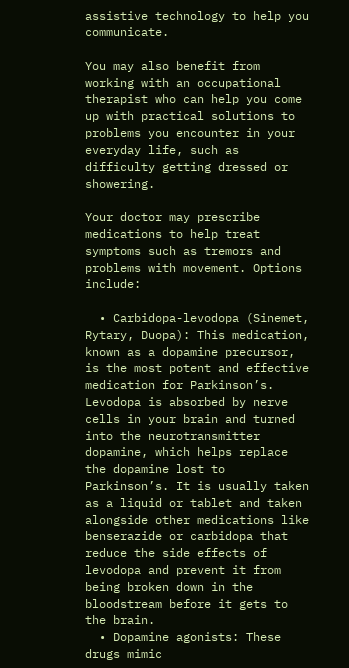assistive technology to help you communicate.

You may also benefit from working with an occupational therapist who can help you come up with practical solutions to problems you encounter in your everyday life, such as difficulty getting dressed or showering.

Your doctor may prescribe medications to help treat symptoms such as tremors and problems with movement. Options include:

  • Carbidopa-levodopa (Sinemet, Rytary, Duopa): This medication, known as a dopamine precursor, is the most potent and effective medication for Parkinson’s. Levodopa is absorbed by nerve cells in your brain and turned into the neurotransmitter dopamine, which helps replace the dopamine lost to Parkinson’s. It is usually taken as a liquid or tablet and taken alongside other medications like benserazide or carbidopa that reduce the side effects of levodopa and prevent it from being broken down in the bloodstream before it gets to the brain.
  • Dopamine agonists: These drugs mimic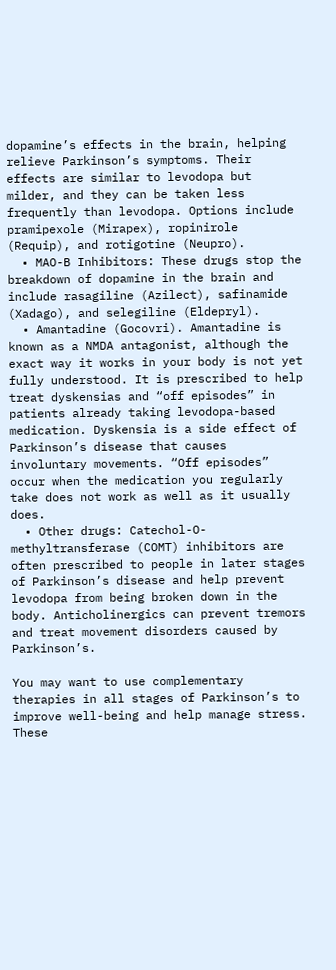dopamine’s effects in the brain, helping relieve Parkinson’s symptoms. Their effects are similar to levodopa but milder, and they can be taken less frequently than levodopa. Options include pramipexole (Mirapex), ropinirole (Requip), and rotigotine (Neupro).
  • MAO-B Inhibitors: These drugs stop the breakdown of dopamine in the brain and include rasagiline (Azilect), safinamide (Xadago), and selegiline (Eldepryl).
  • Amantadine (Gocovri). Amantadine is known as a NMDA antagonist, although the exact way it works in your body is not yet fully understood. It is prescribed to help treat dyskensias and “off episodes” in patients already taking levodopa-based medication. Dyskensia is a side effect of Parkinson’s disease that causes involuntary movements. “Off episodes” occur when the medication you regularly take does not work as well as it usually does.
  • Other drugs: Catechol-O-methyltransferase (COMT) inhibitors are often prescribed to people in later stages of Parkinson’s disease and help prevent levodopa from being broken down in the body. Anticholinergics can prevent tremors and treat movement disorders caused by Parkinson’s.

You may want to use complementary therapies in all stages of Parkinson’s to improve well-being and help manage stress. These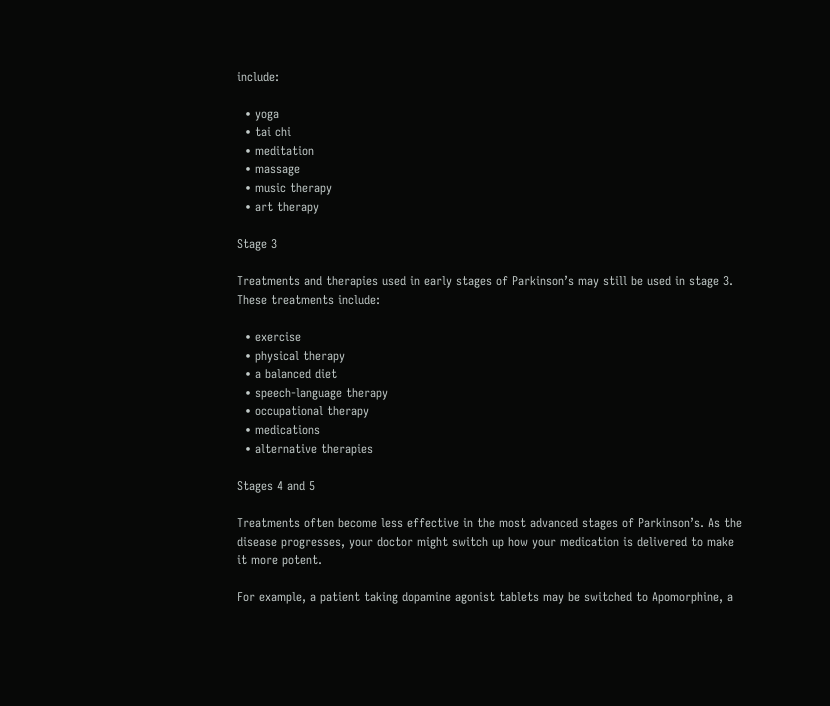include:

  • yoga
  • tai chi
  • meditation
  • massage
  • music therapy
  • art therapy

Stage 3

Treatments and therapies used in early stages of Parkinson’s may still be used in stage 3. These treatments include:

  • exercise
  • physical therapy
  • a balanced diet
  • speech-language therapy
  • occupational therapy
  • medications
  • alternative therapies

Stages 4 and 5

Treatments often become less effective in the most advanced stages of Parkinson’s. As the disease progresses, your doctor might switch up how your medication is delivered to make it more potent.

For example, a patient taking dopamine agonist tablets may be switched to Apomorphine, a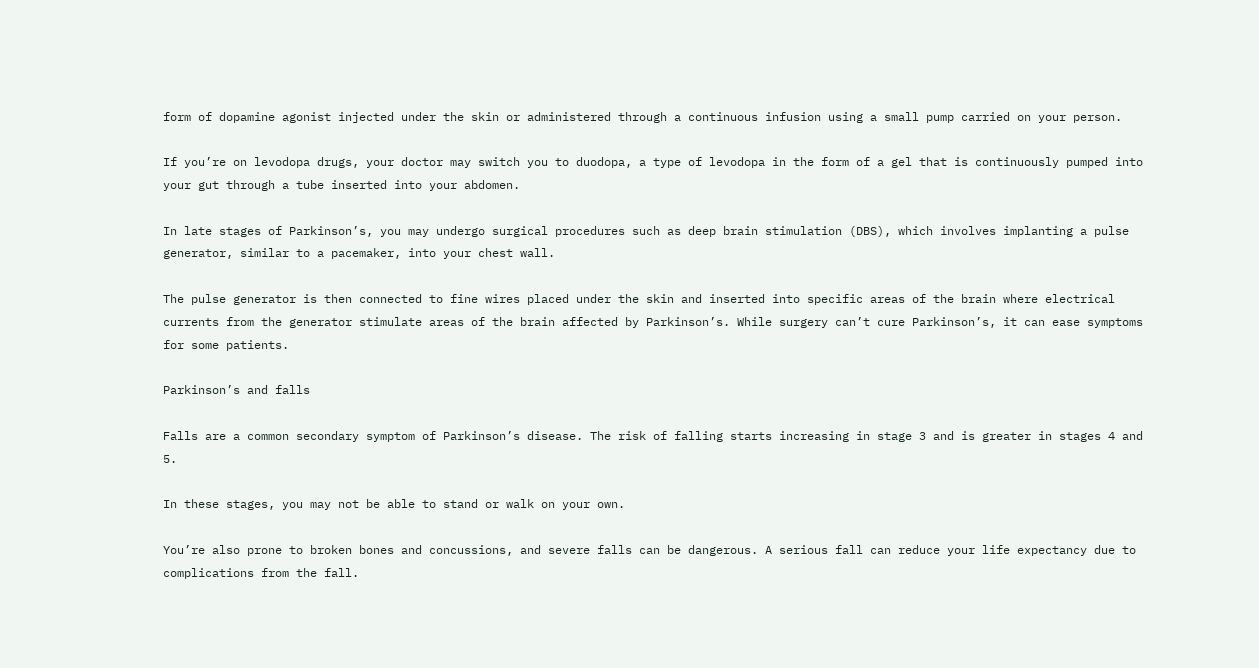form of dopamine agonist injected under the skin or administered through a continuous infusion using a small pump carried on your person.

If you’re on levodopa drugs, your doctor may switch you to duodopa, a type of levodopa in the form of a gel that is continuously pumped into your gut through a tube inserted into your abdomen.

In late stages of Parkinson’s, you may undergo surgical procedures such as deep brain stimulation (DBS), which involves implanting a pulse generator, similar to a pacemaker, into your chest wall.

The pulse generator is then connected to fine wires placed under the skin and inserted into specific areas of the brain where electrical currents from the generator stimulate areas of the brain affected by Parkinson’s. While surgery can’t cure Parkinson’s, it can ease symptoms for some patients.

Parkinson’s and falls

Falls are a common secondary symptom of Parkinson’s disease. The risk of falling starts increasing in stage 3 and is greater in stages 4 and 5.

In these stages, you may not be able to stand or walk on your own.

You’re also prone to broken bones and concussions, and severe falls can be dangerous. A serious fall can reduce your life expectancy due to complications from the fall.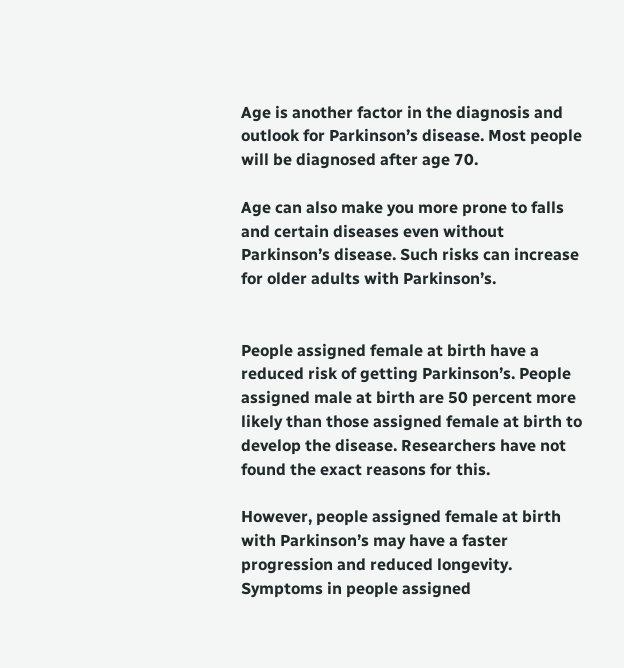Age is another factor in the diagnosis and outlook for Parkinson’s disease. Most people will be diagnosed after age 70.

Age can also make you more prone to falls and certain diseases even without Parkinson’s disease. Such risks can increase for older adults with Parkinson’s.


People assigned female at birth have a reduced risk of getting Parkinson’s. People assigned male at birth are 50 percent more likely than those assigned female at birth to develop the disease. Researchers have not found the exact reasons for this.

However, people assigned female at birth with Parkinson’s may have a faster progression and reduced longevity. Symptoms in people assigned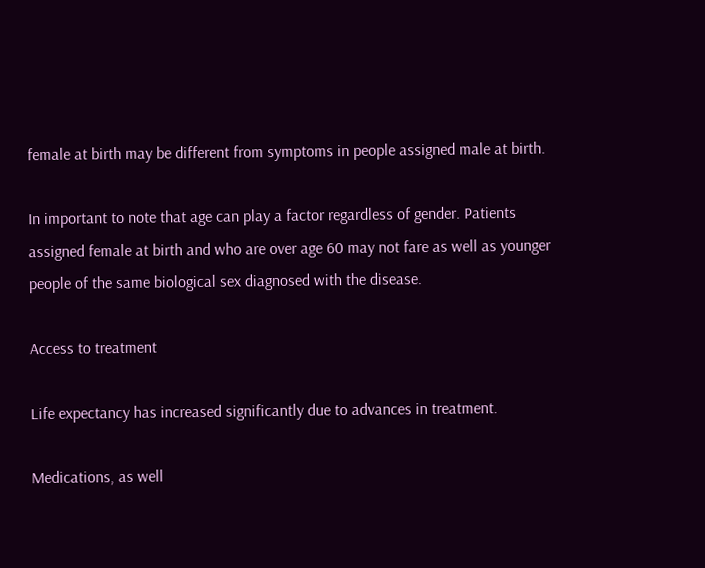female at birth may be different from symptoms in people assigned male at birth.

In important to note that age can play a factor regardless of gender. Patients assigned female at birth and who are over age 60 may not fare as well as younger people of the same biological sex diagnosed with the disease.

Access to treatment

Life expectancy has increased significantly due to advances in treatment.

Medications, as well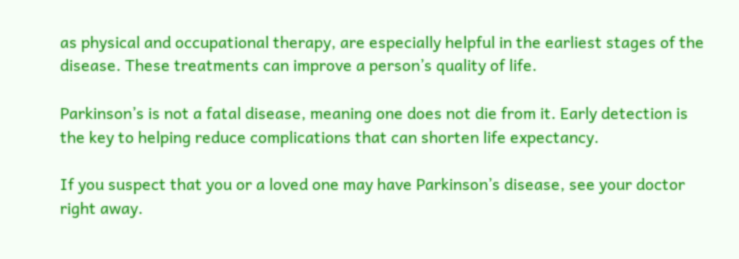as physical and occupational therapy, are especially helpful in the earliest stages of the disease. These treatments can improve a person’s quality of life.

Parkinson’s is not a fatal disease, meaning one does not die from it. Early detection is the key to helping reduce complications that can shorten life expectancy.

If you suspect that you or a loved one may have Parkinson’s disease, see your doctor right away.